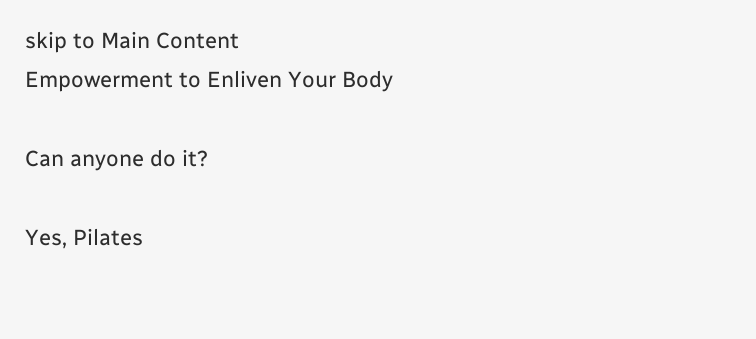skip to Main Content
Empowerment to Enliven Your Body

Can anyone do it?

Yes, Pilates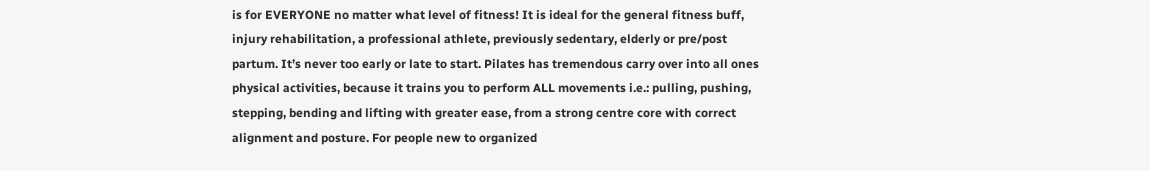is for EVERYONE no matter what level of fitness! It is ideal for the general fitness buff, injury rehabilitation, a professional athlete, previously sedentary, elderly or pre/post partum. It’s never too early or late to start. Pilates has tremendous carry over into all ones physical activities, because it trains you to perform ALL movements i.e.: pulling, pushing, stepping, bending and lifting with greater ease, from a strong centre core with correct alignment and posture. For people new to organized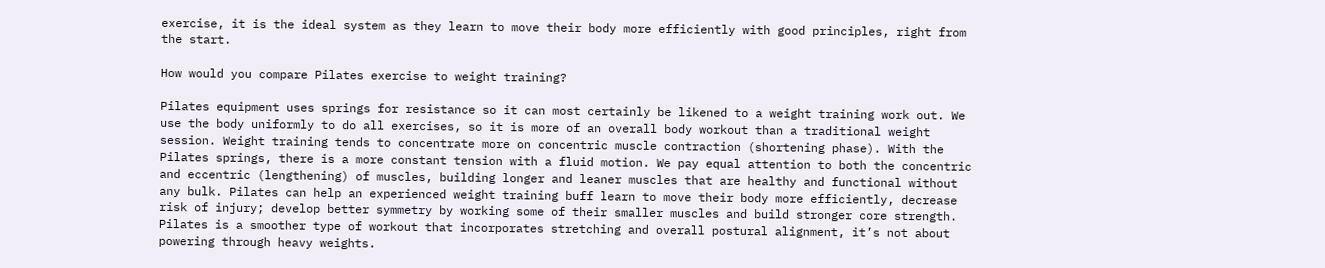exercise, it is the ideal system as they learn to move their body more efficiently with good principles, right from the start.

How would you compare Pilates exercise to weight training?

Pilates equipment uses springs for resistance so it can most certainly be likened to a weight training work out. We use the body uniformly to do all exercises, so it is more of an overall body workout than a traditional weight session. Weight training tends to concentrate more on concentric muscle contraction (shortening phase). With the Pilates springs, there is a more constant tension with a fluid motion. We pay equal attention to both the concentric and eccentric (lengthening) of muscles, building longer and leaner muscles that are healthy and functional without any bulk. Pilates can help an experienced weight training buff learn to move their body more efficiently, decrease risk of injury; develop better symmetry by working some of their smaller muscles and build stronger core strength. Pilates is a smoother type of workout that incorporates stretching and overall postural alignment, it’s not about powering through heavy weights.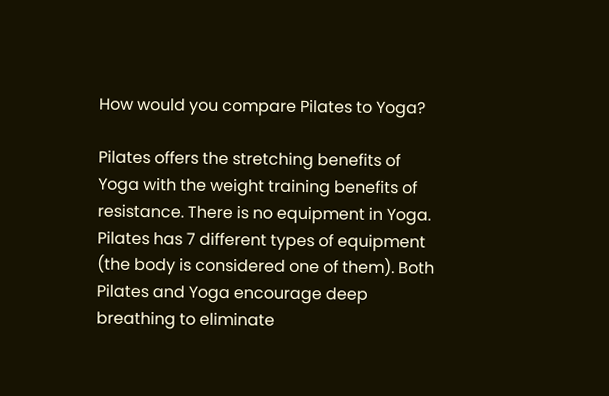How would you compare Pilates to Yoga?

Pilates offers the stretching benefits of Yoga with the weight training benefits of resistance. There is no equipment in Yoga. Pilates has 7 different types of equipment (the body is considered one of them). Both Pilates and Yoga encourage deep breathing to eliminate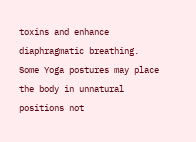toxins and enhance diaphragmatic breathing. Some Yoga postures may place the body in unnatural positions not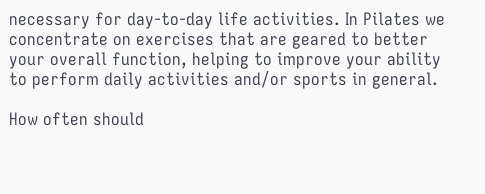necessary for day-to-day life activities. In Pilates we concentrate on exercises that are geared to better your overall function, helping to improve your ability to perform daily activities and/or sports in general.

How often should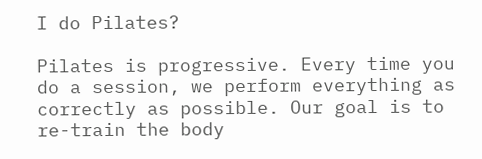I do Pilates?

Pilates is progressive. Every time you do a session, we perform everything as correctly as possible. Our goal is to re-train the body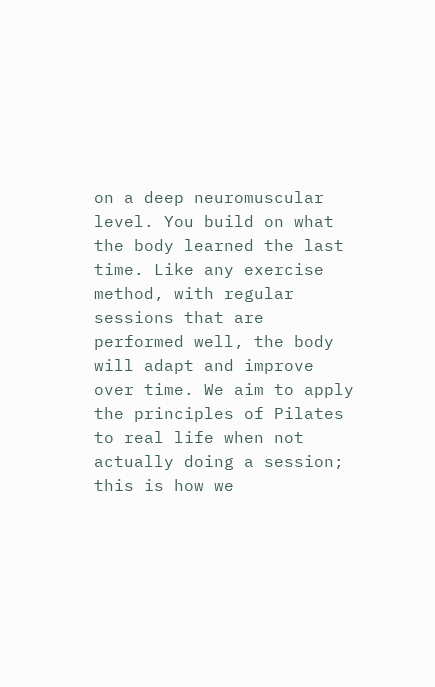on a deep neuromuscular level. You build on what the body learned the last time. Like any exercise method, with regular sessions that are performed well, the body will adapt and improve over time. We aim to apply the principles of Pilates to real life when not actually doing a session; this is how we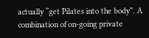actually “get Pilates into the body”. A combination of on-going private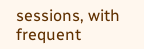sessions, with frequent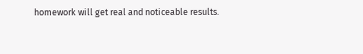homework will get real and noticeable results.